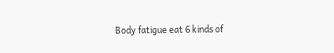Body fatigue eat 6 kinds of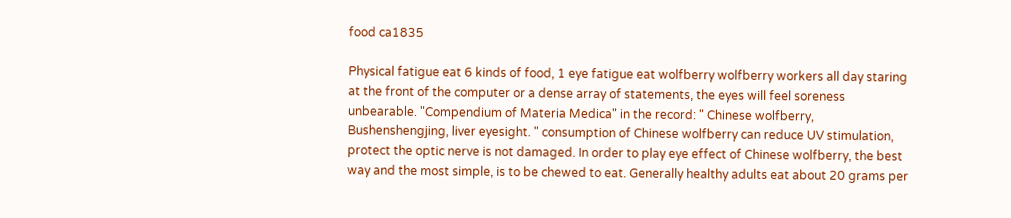food ca1835

Physical fatigue eat 6 kinds of food, 1 eye fatigue eat wolfberry wolfberry workers all day staring at the front of the computer or a dense array of statements, the eyes will feel soreness unbearable. "Compendium of Materia Medica" in the record: " Chinese wolfberry, Bushenshengjing, liver eyesight. " consumption of Chinese wolfberry can reduce UV stimulation, protect the optic nerve is not damaged. In order to play eye effect of Chinese wolfberry, the best way and the most simple, is to be chewed to eat. Generally healthy adults eat about 20 grams per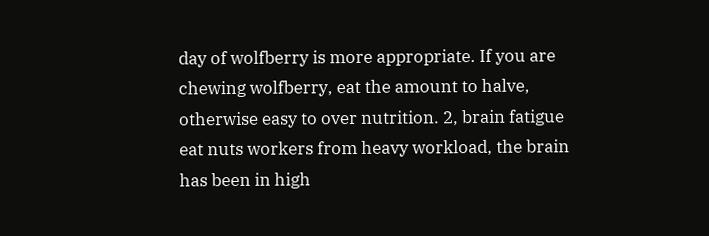day of wolfberry is more appropriate. If you are chewing wolfberry, eat the amount to halve, otherwise easy to over nutrition. 2, brain fatigue eat nuts workers from heavy workload, the brain has been in high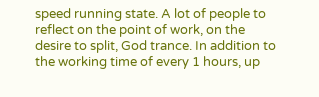speed running state. A lot of people to reflect on the point of work, on the desire to split, God trance. In addition to the working time of every 1 hours, up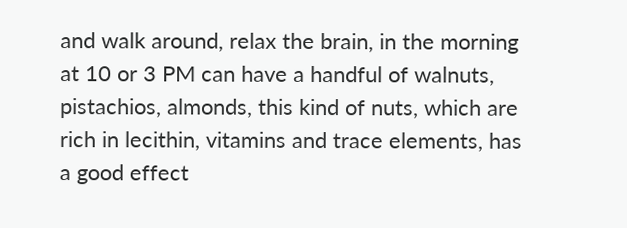and walk around, relax the brain, in the morning at 10 or 3 PM can have a handful of walnuts, pistachios, almonds, this kind of nuts, which are rich in lecithin, vitamins and trace elements, has a good effect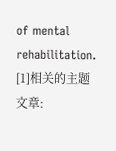of mental rehabilitation. [1]相关的主题文章: